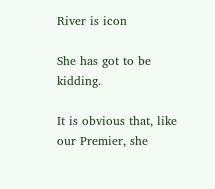River is icon

She has got to be kidding.

It is obvious that, like our Premier, she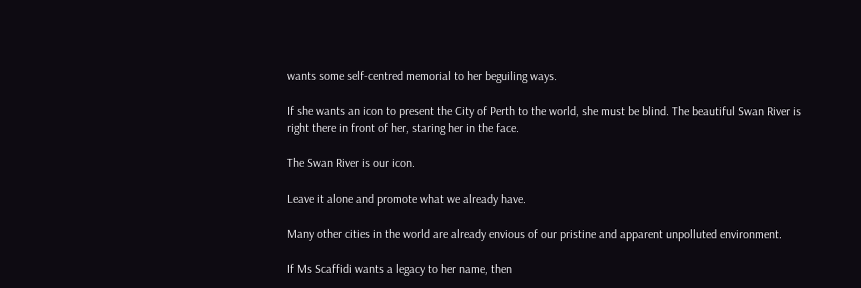wants some self-centred memorial to her beguiling ways.

If she wants an icon to present the City of Perth to the world, she must be blind. The beautiful Swan River is right there in front of her, staring her in the face.

The Swan River is our icon.

Leave it alone and promote what we already have.

Many other cities in the world are already envious of our pristine and apparent unpolluted environment.

If Ms Scaffidi wants a legacy to her name, then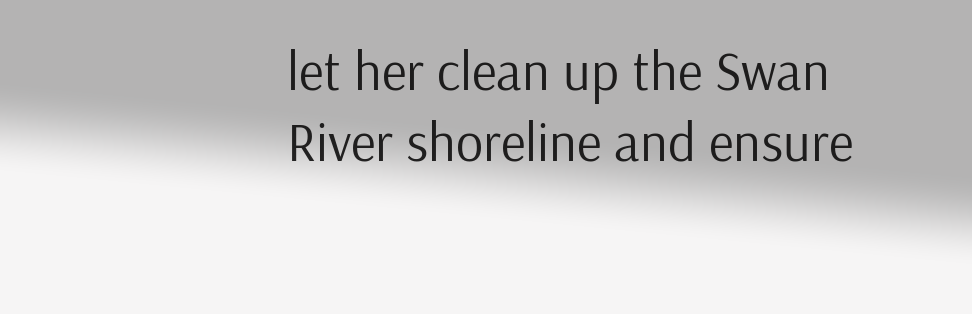let her clean up the Swan River shoreline and ensure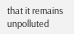that it remains unpolluted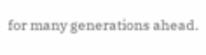for many generations ahead.